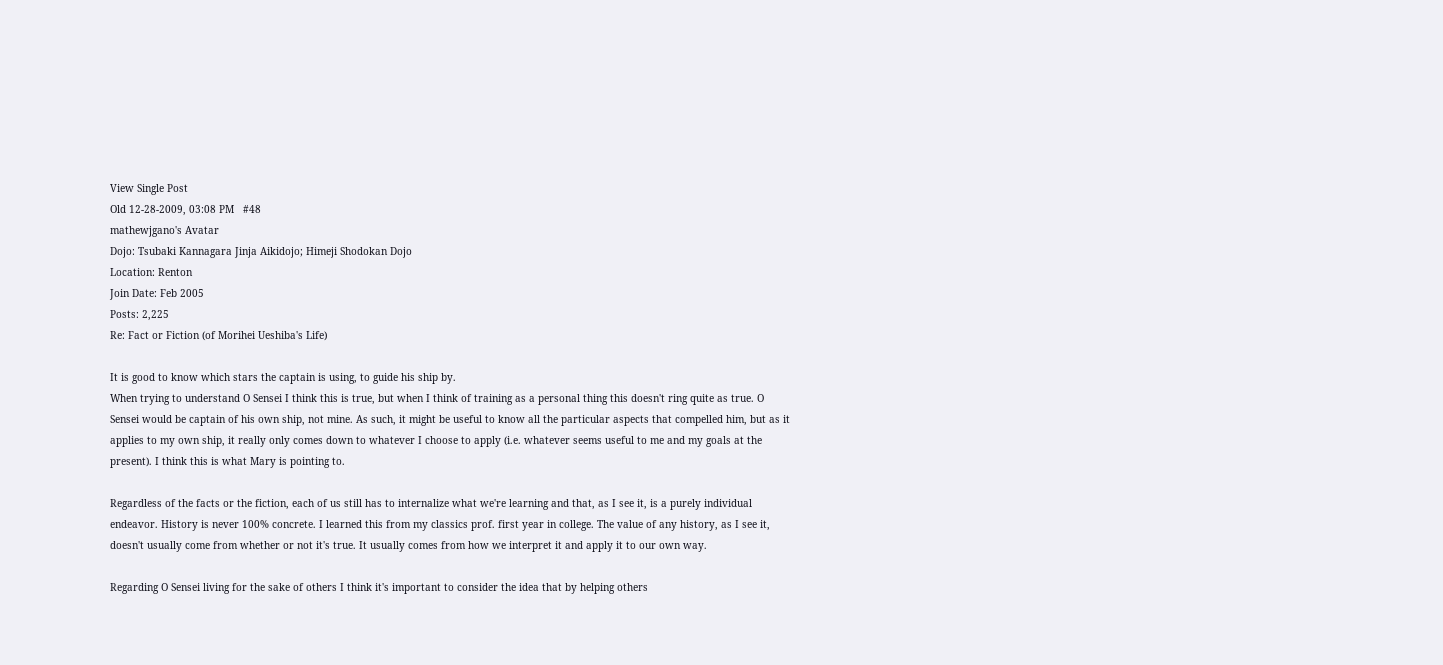View Single Post
Old 12-28-2009, 03:08 PM   #48
mathewjgano's Avatar
Dojo: Tsubaki Kannagara Jinja Aikidojo; Himeji Shodokan Dojo
Location: Renton
Join Date: Feb 2005
Posts: 2,225
Re: Fact or Fiction (of Morihei Ueshiba's Life)

It is good to know which stars the captain is using, to guide his ship by.
When trying to understand O Sensei I think this is true, but when I think of training as a personal thing this doesn't ring quite as true. O Sensei would be captain of his own ship, not mine. As such, it might be useful to know all the particular aspects that compelled him, but as it applies to my own ship, it really only comes down to whatever I choose to apply (i.e. whatever seems useful to me and my goals at the present). I think this is what Mary is pointing to.

Regardless of the facts or the fiction, each of us still has to internalize what we're learning and that, as I see it, is a purely individual endeavor. History is never 100% concrete. I learned this from my classics prof. first year in college. The value of any history, as I see it, doesn't usually come from whether or not it's true. It usually comes from how we interpret it and apply it to our own way.

Regarding O Sensei living for the sake of others I think it's important to consider the idea that by helping others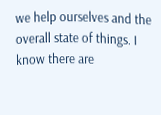we help ourselves and the overall state of things. I know there are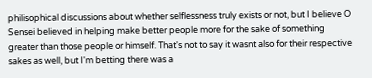philisophical discussions about whether selflessness truly exists or not, but I believe O Sensei believed in helping make better people more for the sake of something greater than those people or himself. That's not to say it wasnt also for their respective sakes as well, but I'm betting there was a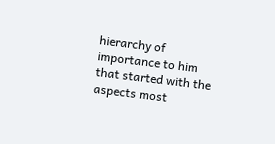hierarchy of importance to him that started with the aspects most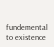fundemental to existence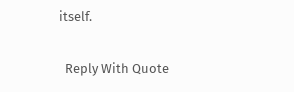itself.

  Reply With Quote